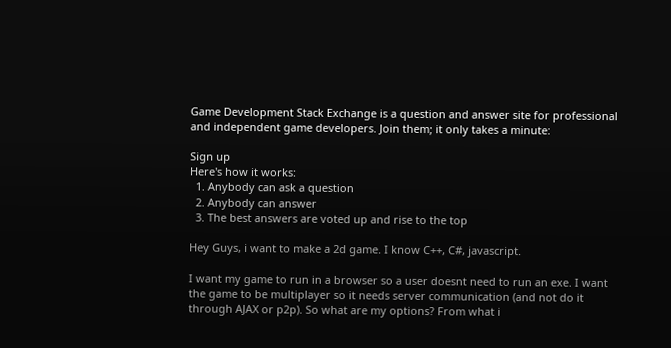Game Development Stack Exchange is a question and answer site for professional and independent game developers. Join them; it only takes a minute:

Sign up
Here's how it works:
  1. Anybody can ask a question
  2. Anybody can answer
  3. The best answers are voted up and rise to the top

Hey Guys, i want to make a 2d game. I know C++, C#, javascript.

I want my game to run in a browser so a user doesnt need to run an exe. I want the game to be multiplayer so it needs server communication (and not do it through AJAX or p2p). So what are my options? From what i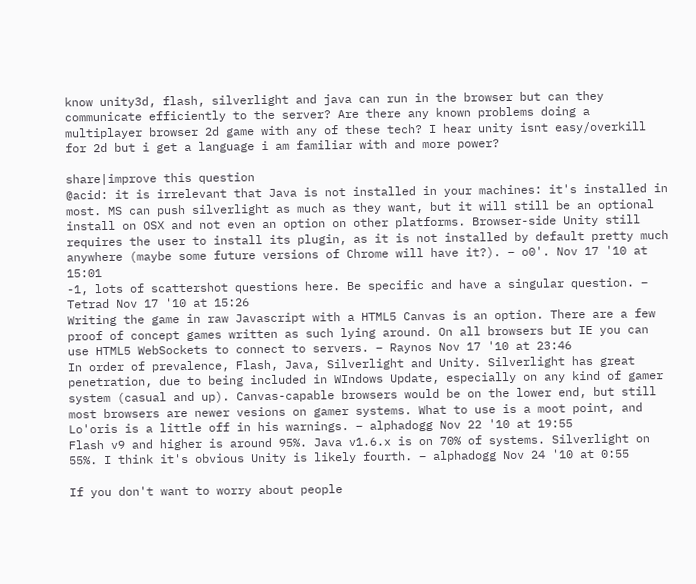know unity3d, flash, silverlight and java can run in the browser but can they communicate efficiently to the server? Are there any known problems doing a multiplayer browser 2d game with any of these tech? I hear unity isnt easy/overkill for 2d but i get a language i am familiar with and more power?

share|improve this question
@acid: it is irrelevant that Java is not installed in your machines: it's installed in most. MS can push silverlight as much as they want, but it will still be an optional install on OSX and not even an option on other platforms. Browser-side Unity still requires the user to install its plugin, as it is not installed by default pretty much anywhere (maybe some future versions of Chrome will have it?). – o0'. Nov 17 '10 at 15:01
-1, lots of scattershot questions here. Be specific and have a singular question. – Tetrad Nov 17 '10 at 15:26
Writing the game in raw Javascript with a HTML5 Canvas is an option. There are a few proof of concept games written as such lying around. On all browsers but IE you can use HTML5 WebSockets to connect to servers. – Raynos Nov 17 '10 at 23:46
In order of prevalence, Flash, Java, Silverlight and Unity. Silverlight has great penetration, due to being included in WIndows Update, especially on any kind of gamer system (casual and up). Canvas-capable browsers would be on the lower end, but still most browsers are newer vesions on gamer systems. What to use is a moot point, and Lo'oris is a little off in his warnings. – alphadogg Nov 22 '10 at 19:55
Flash v9 and higher is around 95%. Java v1.6.x is on 70% of systems. Silverlight on 55%. I think it's obvious Unity is likely fourth. – alphadogg Nov 24 '10 at 0:55

If you don't want to worry about people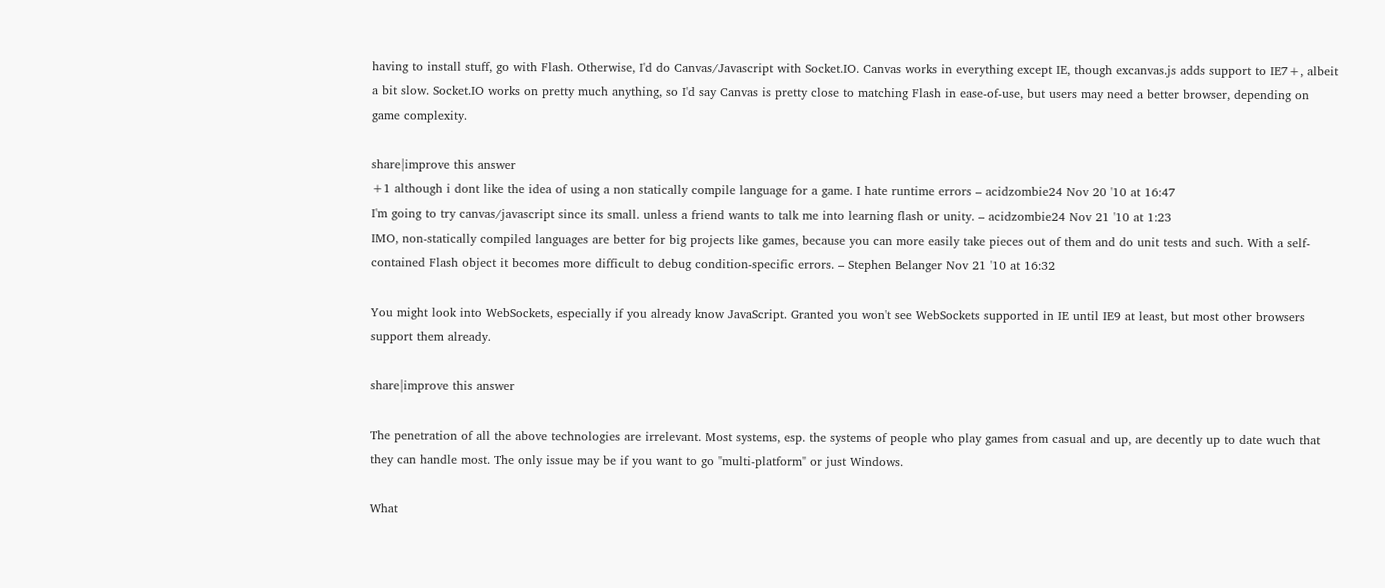having to install stuff, go with Flash. Otherwise, I'd do Canvas/Javascript with Socket.IO. Canvas works in everything except IE, though excanvas.js adds support to IE7+, albeit a bit slow. Socket.IO works on pretty much anything, so I'd say Canvas is pretty close to matching Flash in ease-of-use, but users may need a better browser, depending on game complexity.

share|improve this answer
+1 although i dont like the idea of using a non statically compile language for a game. I hate runtime errors – acidzombie24 Nov 20 '10 at 16:47
I'm going to try canvas/javascript since its small. unless a friend wants to talk me into learning flash or unity. – acidzombie24 Nov 21 '10 at 1:23
IMO, non-statically compiled languages are better for big projects like games, because you can more easily take pieces out of them and do unit tests and such. With a self-contained Flash object it becomes more difficult to debug condition-specific errors. – Stephen Belanger Nov 21 '10 at 16:32

You might look into WebSockets, especially if you already know JavaScript. Granted you won't see WebSockets supported in IE until IE9 at least, but most other browsers support them already.

share|improve this answer

The penetration of all the above technologies are irrelevant. Most systems, esp. the systems of people who play games from casual and up, are decently up to date wuch that they can handle most. The only issue may be if you want to go "multi-platform" or just Windows.

What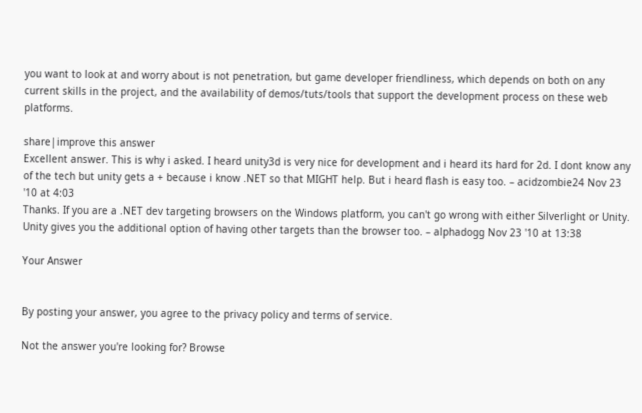you want to look at and worry about is not penetration, but game developer friendliness, which depends on both on any current skills in the project, and the availability of demos/tuts/tools that support the development process on these web platforms.

share|improve this answer
Excellent answer. This is why i asked. I heard unity3d is very nice for development and i heard its hard for 2d. I dont know any of the tech but unity gets a + because i know .NET so that MIGHT help. But i heard flash is easy too. – acidzombie24 Nov 23 '10 at 4:03
Thanks. If you are a .NET dev targeting browsers on the Windows platform, you can't go wrong with either Silverlight or Unity. Unity gives you the additional option of having other targets than the browser too. – alphadogg Nov 23 '10 at 13:38

Your Answer


By posting your answer, you agree to the privacy policy and terms of service.

Not the answer you're looking for? Browse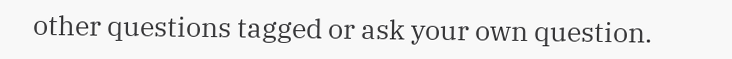other questions tagged or ask your own question.